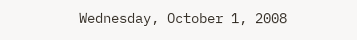Wednesday, October 1, 2008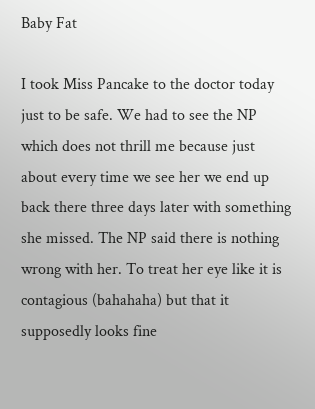Baby Fat

I took Miss Pancake to the doctor today just to be safe. We had to see the NP which does not thrill me because just about every time we see her we end up back there three days later with something she missed. The NP said there is nothing wrong with her. To treat her eye like it is contagious (bahahaha) but that it supposedly looks fine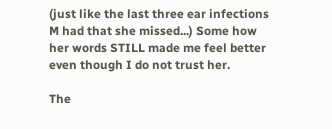(just like the last three ear infections M had that she missed...) Some how her words STILL made me feel better even though I do not trust her.

The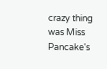crazy thing was Miss Pancake's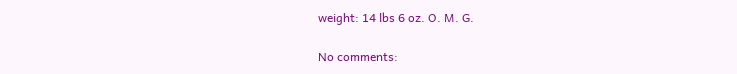weight: 14 lbs 6 oz. O. M. G.

No comments: